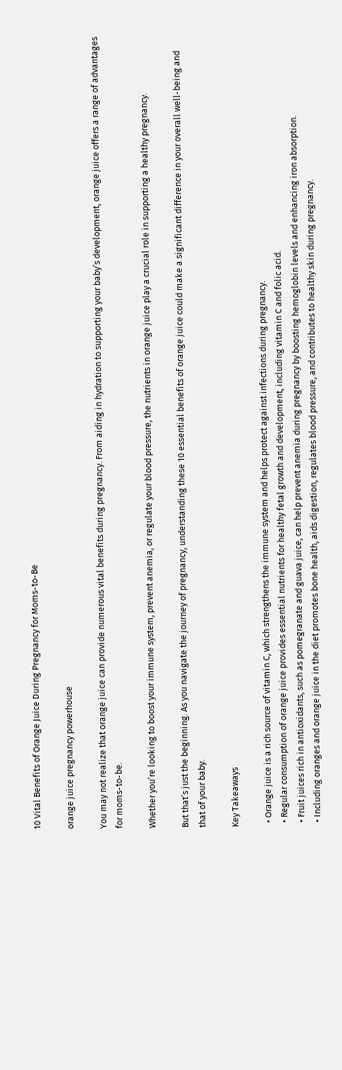10 Vital Benefits of Orange Juice During Pregnancy for Moms-to-Be

orange juice pregnancy powerhouse

You may not realize that orange juice can provide numerous vital benefits during pregnancy. From aiding in hydration to supporting your baby’s development, orange juice offers a range of advantages for moms-to-be.

Whether you’re looking to boost your immune system, prevent anemia, or regulate your blood pressure, the nutrients in orange juice play a crucial role in supporting a healthy pregnancy.

But that’s just the beginning. As you navigate the journey of pregnancy, understanding these 10 essential benefits of orange juice could make a significant difference in your overall well-being and that of your baby.

Key Takeaways

  • Orange juice is a rich source of vitamin C, which strengthens the immune system and helps protect against infections during pregnancy.
  • Regular consumption of orange juice provides essential nutrients for healthy fetal growth and development, including vitamin C and folic acid.
  • Fruit juices rich in antioxidants, such as pomegranate and guava juice, can help prevent anemia during pregnancy by boosting hemoglobin levels and enhancing iron absorption.
  • Including oranges and orange juice in the diet promotes bone health, aids digestion, regulates blood pressure, and contributes to healthy skin during pregnancy.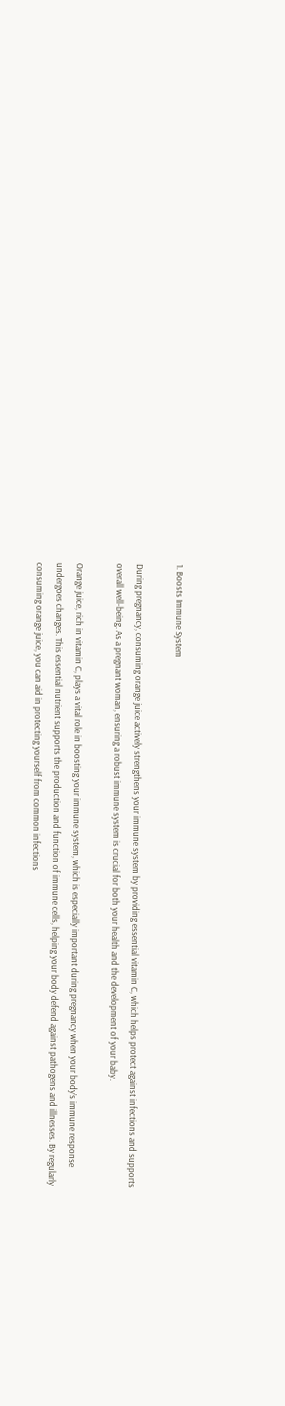1. Boosts Immune System

During pregnancy, consuming orange juice actively strengthens your immune system by providing essential vitamin C, which helps protect against infections and supports overall well-being. As a pregnant woman, ensuring a robust immune system is crucial for both your health and the development of your baby.

Orange juice, rich in vitamin C, plays a vital role in boosting your immune system, which is especially important during pregnancy when your body’s immune response undergoes changes. This essential nutrient supports the production and function of immune cells, helping your body defend against pathogens and illnesses. By regularly consuming orange juice, you can aid in protecting yourself from common infections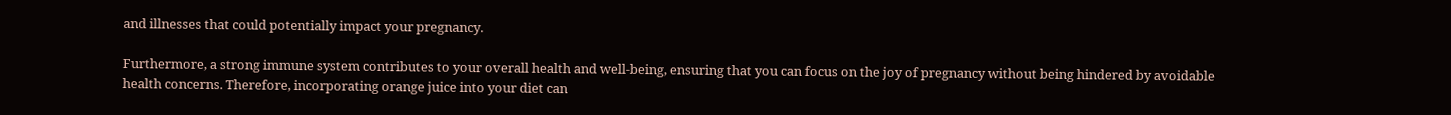and illnesses that could potentially impact your pregnancy.

Furthermore, a strong immune system contributes to your overall health and well-being, ensuring that you can focus on the joy of pregnancy without being hindered by avoidable health concerns. Therefore, incorporating orange juice into your diet can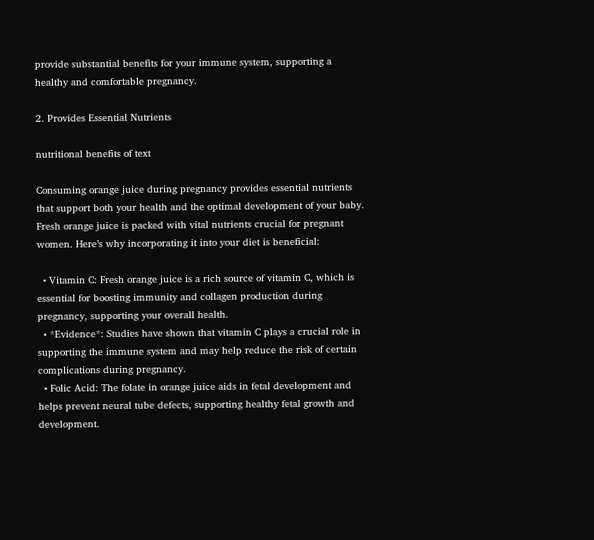provide substantial benefits for your immune system, supporting a healthy and comfortable pregnancy.

2. Provides Essential Nutrients

nutritional benefits of text

Consuming orange juice during pregnancy provides essential nutrients that support both your health and the optimal development of your baby. Fresh orange juice is packed with vital nutrients crucial for pregnant women. Here’s why incorporating it into your diet is beneficial:

  • Vitamin C: Fresh orange juice is a rich source of vitamin C, which is essential for boosting immunity and collagen production during pregnancy, supporting your overall health.
  • *Evidence*: Studies have shown that vitamin C plays a crucial role in supporting the immune system and may help reduce the risk of certain complications during pregnancy.
  • Folic Acid: The folate in orange juice aids in fetal development and helps prevent neural tube defects, supporting healthy fetal growth and development.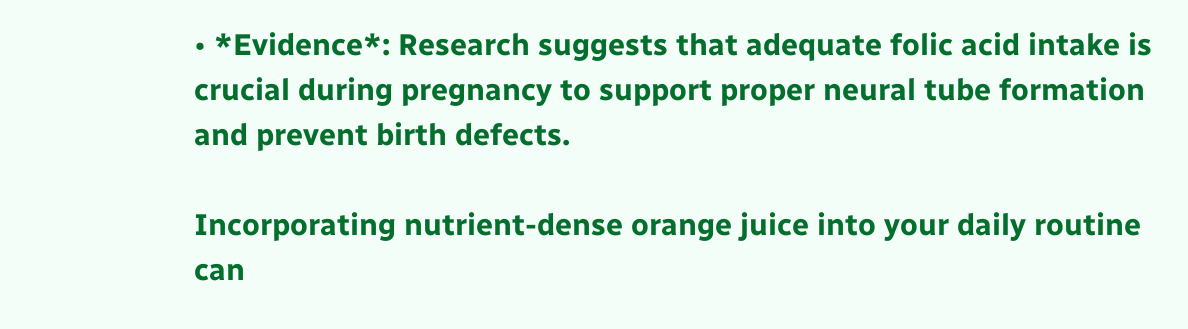• *Evidence*: Research suggests that adequate folic acid intake is crucial during pregnancy to support proper neural tube formation and prevent birth defects.

Incorporating nutrient-dense orange juice into your daily routine can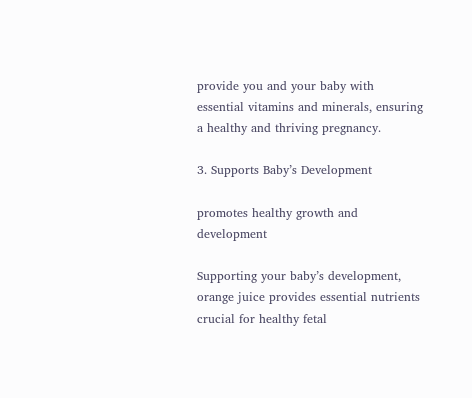provide you and your baby with essential vitamins and minerals, ensuring a healthy and thriving pregnancy.

3. Supports Baby’s Development

promotes healthy growth and development

Supporting your baby’s development, orange juice provides essential nutrients crucial for healthy fetal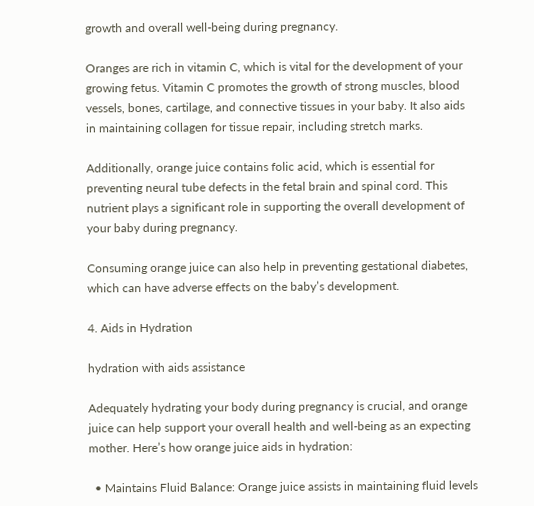growth and overall well-being during pregnancy.

Oranges are rich in vitamin C, which is vital for the development of your growing fetus. Vitamin C promotes the growth of strong muscles, blood vessels, bones, cartilage, and connective tissues in your baby. It also aids in maintaining collagen for tissue repair, including stretch marks.

Additionally, orange juice contains folic acid, which is essential for preventing neural tube defects in the fetal brain and spinal cord. This nutrient plays a significant role in supporting the overall development of your baby during pregnancy.

Consuming orange juice can also help in preventing gestational diabetes, which can have adverse effects on the baby’s development.

4. Aids in Hydration

hydration with aids assistance

Adequately hydrating your body during pregnancy is crucial, and orange juice can help support your overall health and well-being as an expecting mother. Here’s how orange juice aids in hydration:

  • Maintains Fluid Balance: Orange juice assists in maintaining fluid levels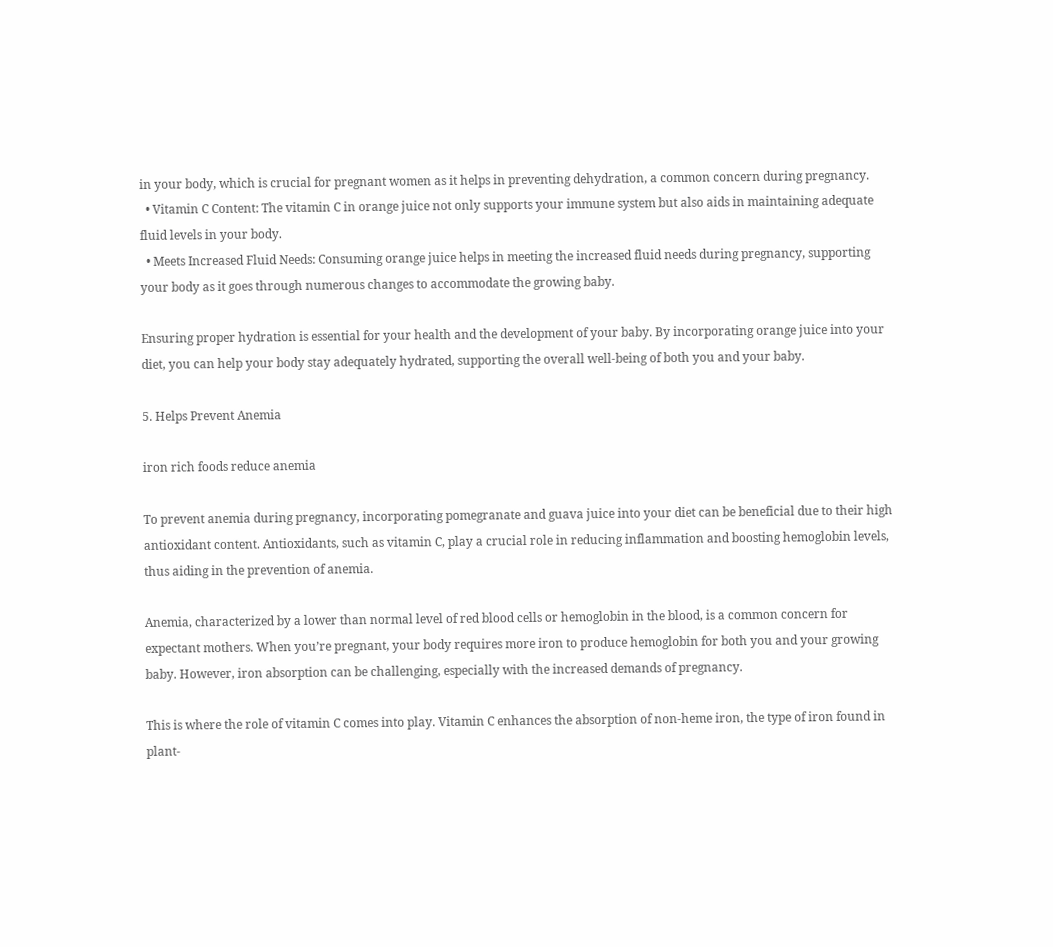in your body, which is crucial for pregnant women as it helps in preventing dehydration, a common concern during pregnancy.
  • Vitamin C Content: The vitamin C in orange juice not only supports your immune system but also aids in maintaining adequate fluid levels in your body.
  • Meets Increased Fluid Needs: Consuming orange juice helps in meeting the increased fluid needs during pregnancy, supporting your body as it goes through numerous changes to accommodate the growing baby.

Ensuring proper hydration is essential for your health and the development of your baby. By incorporating orange juice into your diet, you can help your body stay adequately hydrated, supporting the overall well-being of both you and your baby.

5. Helps Prevent Anemia

iron rich foods reduce anemia

To prevent anemia during pregnancy, incorporating pomegranate and guava juice into your diet can be beneficial due to their high antioxidant content. Antioxidants, such as vitamin C, play a crucial role in reducing inflammation and boosting hemoglobin levels, thus aiding in the prevention of anemia.

Anemia, characterized by a lower than normal level of red blood cells or hemoglobin in the blood, is a common concern for expectant mothers. When you’re pregnant, your body requires more iron to produce hemoglobin for both you and your growing baby. However, iron absorption can be challenging, especially with the increased demands of pregnancy.

This is where the role of vitamin C comes into play. Vitamin C enhances the absorption of non-heme iron, the type of iron found in plant-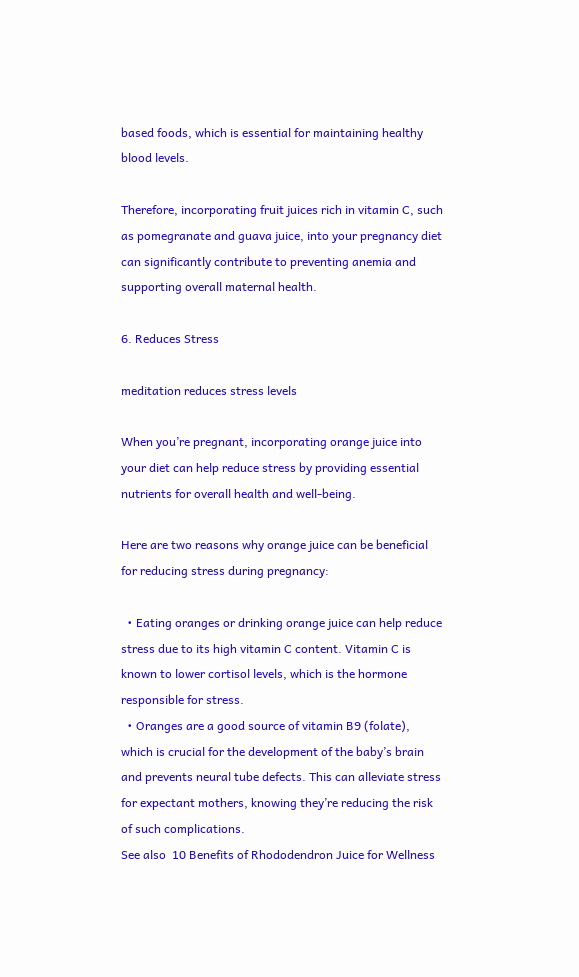based foods, which is essential for maintaining healthy blood levels.

Therefore, incorporating fruit juices rich in vitamin C, such as pomegranate and guava juice, into your pregnancy diet can significantly contribute to preventing anemia and supporting overall maternal health.

6. Reduces Stress

meditation reduces stress levels

When you’re pregnant, incorporating orange juice into your diet can help reduce stress by providing essential nutrients for overall health and well-being.

Here are two reasons why orange juice can be beneficial for reducing stress during pregnancy:

  • Eating oranges or drinking orange juice can help reduce stress due to its high vitamin C content. Vitamin C is known to lower cortisol levels, which is the hormone responsible for stress.
  • Oranges are a good source of vitamin B9 (folate), which is crucial for the development of the baby’s brain and prevents neural tube defects. This can alleviate stress for expectant mothers, knowing they’re reducing the risk of such complications.
See also  10 Benefits of Rhododendron Juice for Wellness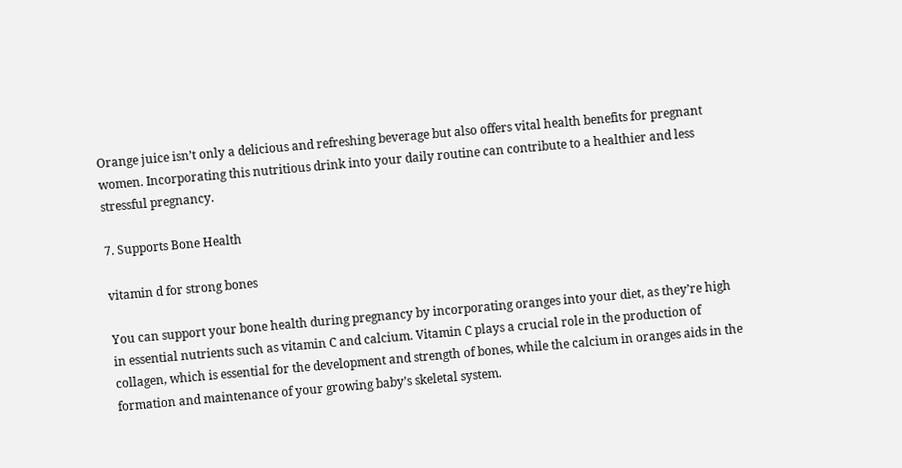Orange juice isn’t only a delicious and refreshing beverage but also offers vital health benefits for pregnant women. Incorporating this nutritious drink into your daily routine can contribute to a healthier and less stressful pregnancy.

7. Supports Bone Health

vitamin d for strong bones

You can support your bone health during pregnancy by incorporating oranges into your diet, as they’re high in essential nutrients such as vitamin C and calcium. Vitamin C plays a crucial role in the production of collagen, which is essential for the development and strength of bones, while the calcium in oranges aids in the formation and maintenance of your growing baby’s skeletal system.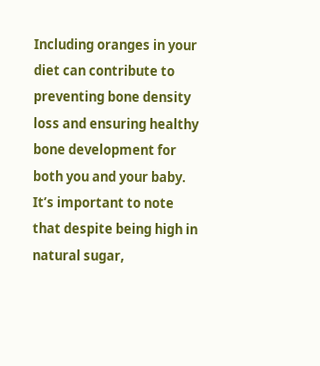Including oranges in your diet can contribute to preventing bone density loss and ensuring healthy bone development for both you and your baby. It’s important to note that despite being high in natural sugar,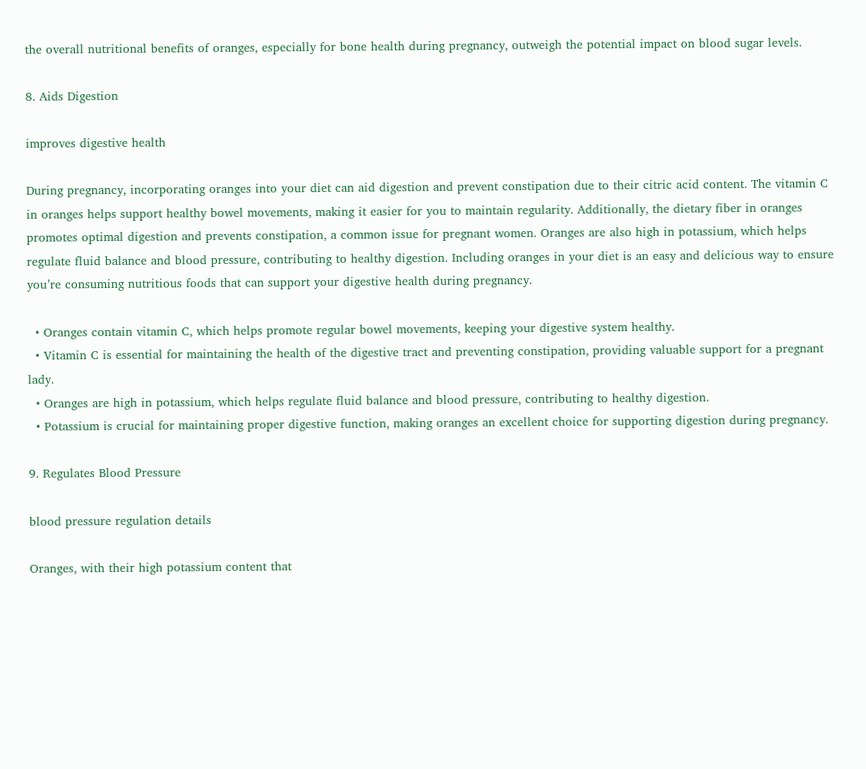the overall nutritional benefits of oranges, especially for bone health during pregnancy, outweigh the potential impact on blood sugar levels.

8. Aids Digestion

improves digestive health

During pregnancy, incorporating oranges into your diet can aid digestion and prevent constipation due to their citric acid content. The vitamin C in oranges helps support healthy bowel movements, making it easier for you to maintain regularity. Additionally, the dietary fiber in oranges promotes optimal digestion and prevents constipation, a common issue for pregnant women. Oranges are also high in potassium, which helps regulate fluid balance and blood pressure, contributing to healthy digestion. Including oranges in your diet is an easy and delicious way to ensure you’re consuming nutritious foods that can support your digestive health during pregnancy.

  • Oranges contain vitamin C, which helps promote regular bowel movements, keeping your digestive system healthy.
  • Vitamin C is essential for maintaining the health of the digestive tract and preventing constipation, providing valuable support for a pregnant lady.
  • Oranges are high in potassium, which helps regulate fluid balance and blood pressure, contributing to healthy digestion.
  • Potassium is crucial for maintaining proper digestive function, making oranges an excellent choice for supporting digestion during pregnancy.

9. Regulates Blood Pressure

blood pressure regulation details

Oranges, with their high potassium content that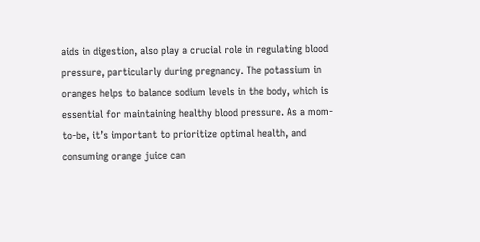aids in digestion, also play a crucial role in regulating blood pressure, particularly during pregnancy. The potassium in oranges helps to balance sodium levels in the body, which is essential for maintaining healthy blood pressure. As a mom-to-be, it’s important to prioritize optimal health, and consuming orange juice can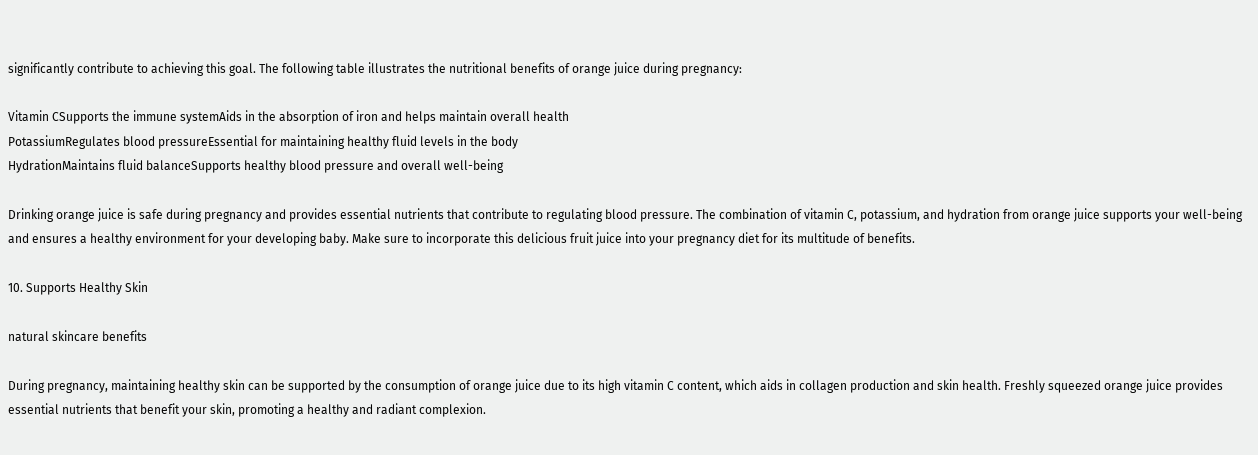significantly contribute to achieving this goal. The following table illustrates the nutritional benefits of orange juice during pregnancy:

Vitamin CSupports the immune systemAids in the absorption of iron and helps maintain overall health
PotassiumRegulates blood pressureEssential for maintaining healthy fluid levels in the body
HydrationMaintains fluid balanceSupports healthy blood pressure and overall well-being

Drinking orange juice is safe during pregnancy and provides essential nutrients that contribute to regulating blood pressure. The combination of vitamin C, potassium, and hydration from orange juice supports your well-being and ensures a healthy environment for your developing baby. Make sure to incorporate this delicious fruit juice into your pregnancy diet for its multitude of benefits.

10. Supports Healthy Skin

natural skincare benefits

During pregnancy, maintaining healthy skin can be supported by the consumption of orange juice due to its high vitamin C content, which aids in collagen production and skin health. Freshly squeezed orange juice provides essential nutrients that benefit your skin, promoting a healthy and radiant complexion.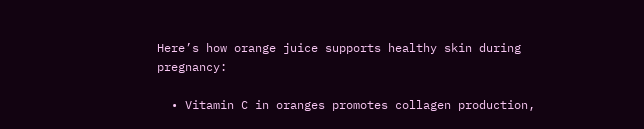Here’s how orange juice supports healthy skin during pregnancy:

  • Vitamin C in oranges promotes collagen production,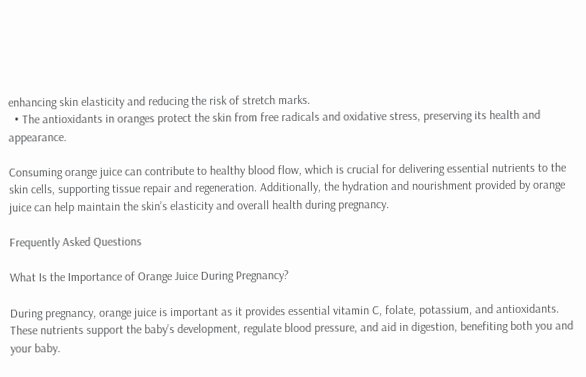enhancing skin elasticity and reducing the risk of stretch marks.
  • The antioxidants in oranges protect the skin from free radicals and oxidative stress, preserving its health and appearance.

Consuming orange juice can contribute to healthy blood flow, which is crucial for delivering essential nutrients to the skin cells, supporting tissue repair and regeneration. Additionally, the hydration and nourishment provided by orange juice can help maintain the skin’s elasticity and overall health during pregnancy.

Frequently Asked Questions

What Is the Importance of Orange Juice During Pregnancy?

During pregnancy, orange juice is important as it provides essential vitamin C, folate, potassium, and antioxidants. These nutrients support the baby’s development, regulate blood pressure, and aid in digestion, benefiting both you and your baby.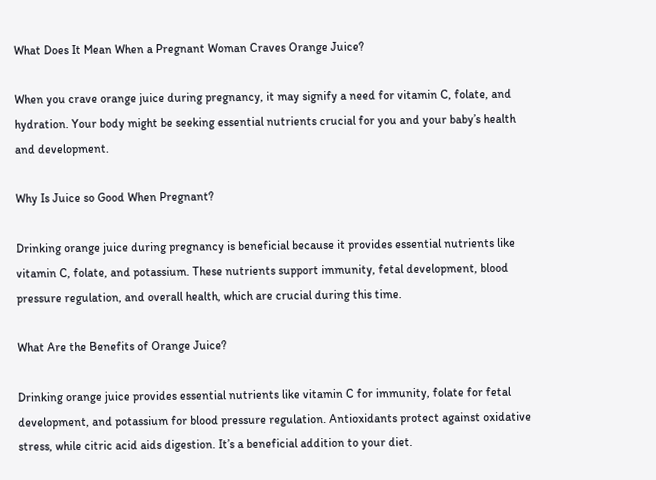What Does It Mean When a Pregnant Woman Craves Orange Juice?

When you crave orange juice during pregnancy, it may signify a need for vitamin C, folate, and hydration. Your body might be seeking essential nutrients crucial for you and your baby’s health and development.

Why Is Juice so Good When Pregnant?

Drinking orange juice during pregnancy is beneficial because it provides essential nutrients like vitamin C, folate, and potassium. These nutrients support immunity, fetal development, blood pressure regulation, and overall health, which are crucial during this time.

What Are the Benefits of Orange Juice?

Drinking orange juice provides essential nutrients like vitamin C for immunity, folate for fetal development, and potassium for blood pressure regulation. Antioxidants protect against oxidative stress, while citric acid aids digestion. It’s a beneficial addition to your diet.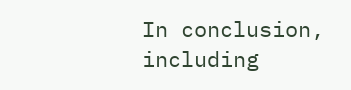In conclusion, including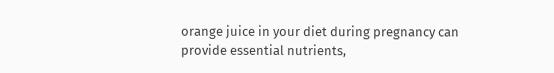orange juice in your diet during pregnancy can provide essential nutrients,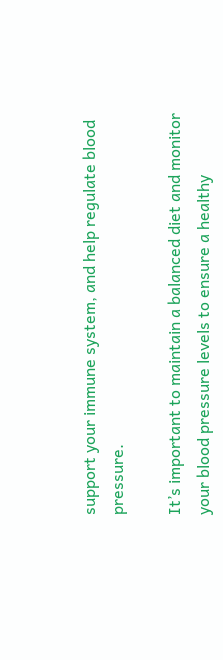support your immune system, and help regulate blood pressure.

It’s important to maintain a balanced diet and monitor your blood pressure levels to ensure a healthy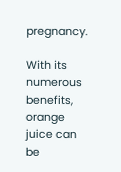pregnancy.

With its numerous benefits, orange juice can be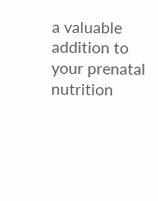a valuable addition to your prenatal nutrition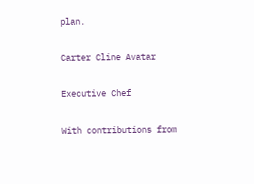plan.

Carter Cline Avatar

Executive Chef

With contributions from